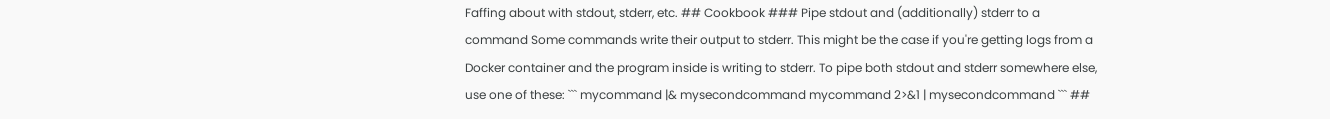Faffing about with stdout, stderr, etc. ## Cookbook ### Pipe stdout and (additionally) stderr to a command Some commands write their output to stderr. This might be the case if you're getting logs from a Docker container and the program inside is writing to stderr. To pipe both stdout and stderr somewhere else, use one of these: ``` mycommand |& mysecondcommand mycommand 2>&1 | mysecondcommand ``` ##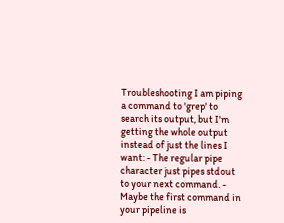Troubleshooting I am piping a command to 'grep' to search its output, but I'm getting the whole output instead of just the lines I want: - The regular pipe character just pipes stdout to your next command. - Maybe the first command in your pipeline is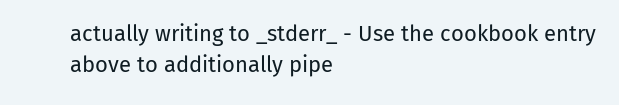actually writing to _stderr_ - Use the cookbook entry above to additionally pipe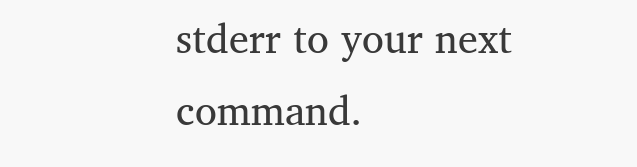stderr to your next command.